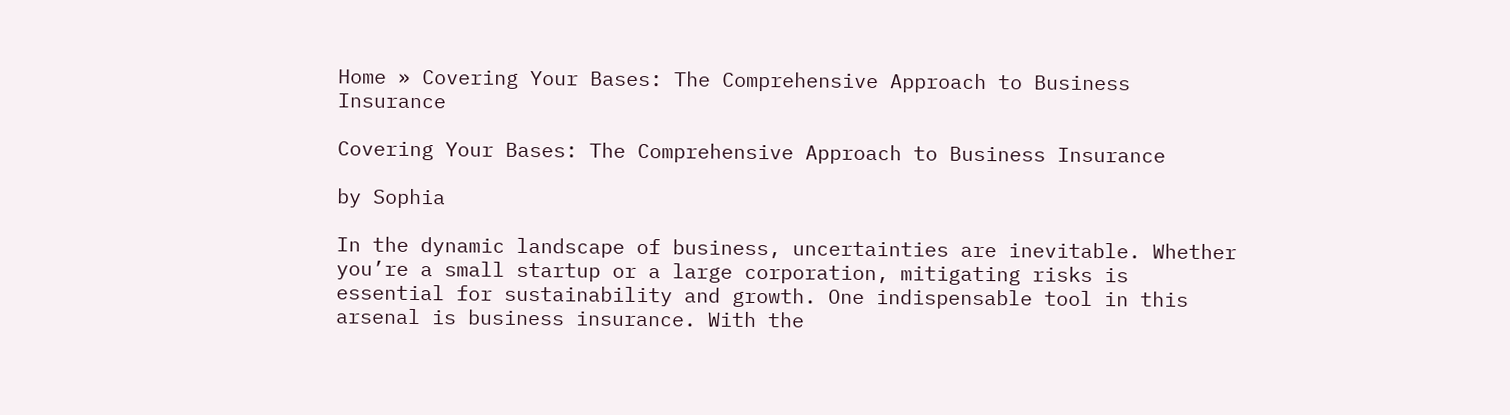Home » Covering Your Bases: The Comprehensive Approach to Business Insurance

Covering Your Bases: The Comprehensive Approach to Business Insurance

by Sophia

In the dynamic landscape of business, uncertainties are inevitable. Whether you’re a small startup or a large corporation, mitigating risks is essential for sustainability and growth. One indispensable tool in this arsenal is business insurance. With the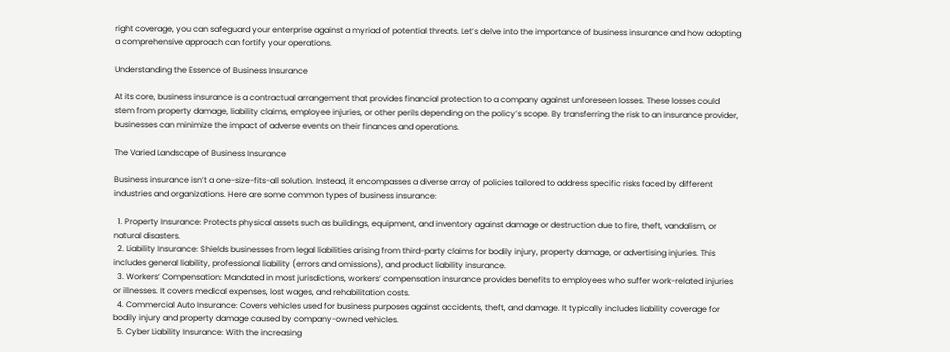right coverage, you can safeguard your enterprise against a myriad of potential threats. Let’s delve into the importance of business insurance and how adopting a comprehensive approach can fortify your operations.

Understanding the Essence of Business Insurance

At its core, business insurance is a contractual arrangement that provides financial protection to a company against unforeseen losses. These losses could stem from property damage, liability claims, employee injuries, or other perils depending on the policy’s scope. By transferring the risk to an insurance provider, businesses can minimize the impact of adverse events on their finances and operations.

The Varied Landscape of Business Insurance

Business insurance isn’t a one-size-fits-all solution. Instead, it encompasses a diverse array of policies tailored to address specific risks faced by different industries and organizations. Here are some common types of business insurance:

  1. Property Insurance: Protects physical assets such as buildings, equipment, and inventory against damage or destruction due to fire, theft, vandalism, or natural disasters.
  2. Liability Insurance: Shields businesses from legal liabilities arising from third-party claims for bodily injury, property damage, or advertising injuries. This includes general liability, professional liability (errors and omissions), and product liability insurance.
  3. Workers’ Compensation: Mandated in most jurisdictions, workers’ compensation insurance provides benefits to employees who suffer work-related injuries or illnesses. It covers medical expenses, lost wages, and rehabilitation costs.
  4. Commercial Auto Insurance: Covers vehicles used for business purposes against accidents, theft, and damage. It typically includes liability coverage for bodily injury and property damage caused by company-owned vehicles.
  5. Cyber Liability Insurance: With the increasing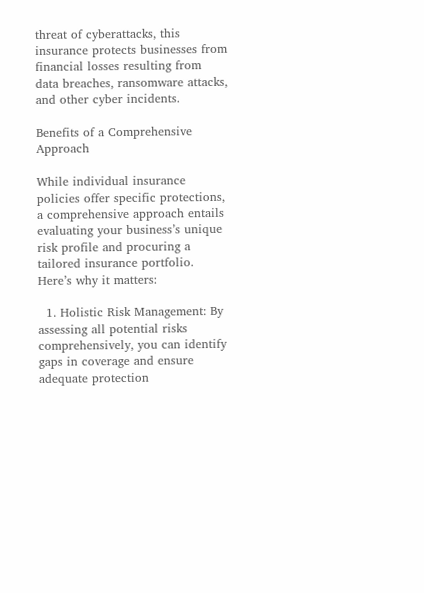threat of cyberattacks, this insurance protects businesses from financial losses resulting from data breaches, ransomware attacks, and other cyber incidents.

Benefits of a Comprehensive Approach

While individual insurance policies offer specific protections, a comprehensive approach entails evaluating your business’s unique risk profile and procuring a tailored insurance portfolio. Here’s why it matters:

  1. Holistic Risk Management: By assessing all potential risks comprehensively, you can identify gaps in coverage and ensure adequate protection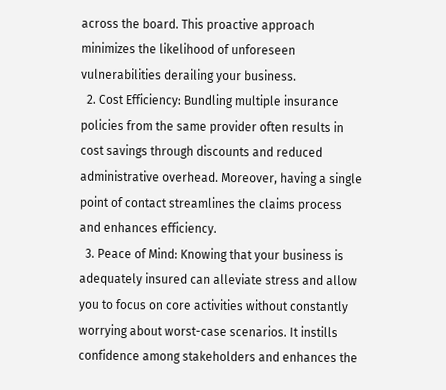across the board. This proactive approach minimizes the likelihood of unforeseen vulnerabilities derailing your business.
  2. Cost Efficiency: Bundling multiple insurance policies from the same provider often results in cost savings through discounts and reduced administrative overhead. Moreover, having a single point of contact streamlines the claims process and enhances efficiency.
  3. Peace of Mind: Knowing that your business is adequately insured can alleviate stress and allow you to focus on core activities without constantly worrying about worst-case scenarios. It instills confidence among stakeholders and enhances the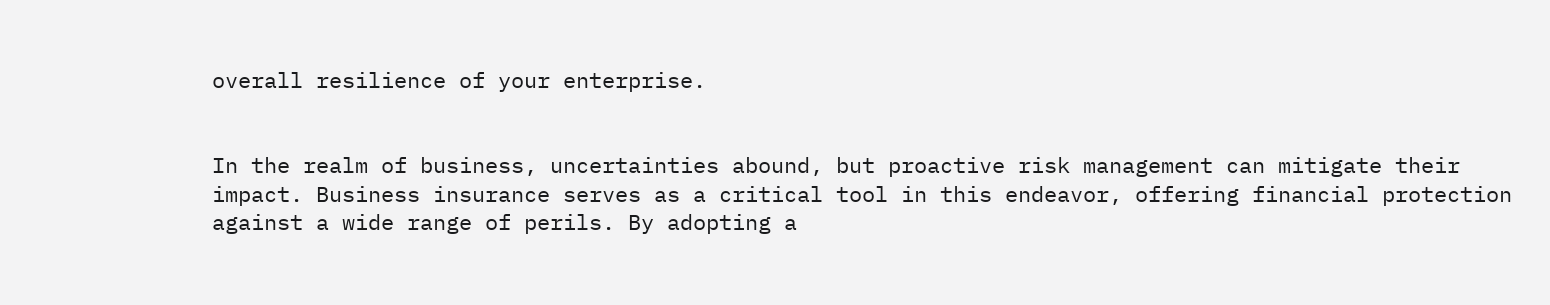overall resilience of your enterprise.


In the realm of business, uncertainties abound, but proactive risk management can mitigate their impact. Business insurance serves as a critical tool in this endeavor, offering financial protection against a wide range of perils. By adopting a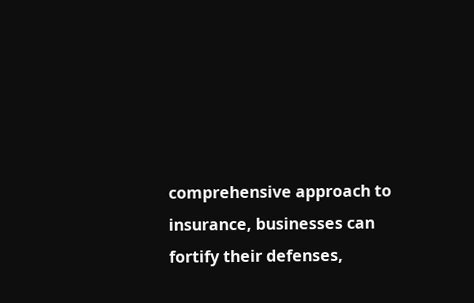comprehensive approach to insurance, businesses can fortify their defenses,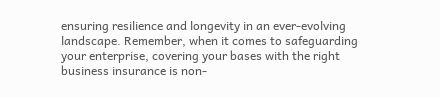ensuring resilience and longevity in an ever-evolving landscape. Remember, when it comes to safeguarding your enterprise, covering your bases with the right business insurance is non-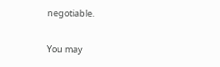negotiable.

You may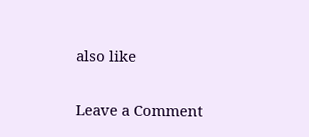also like

Leave a Comment